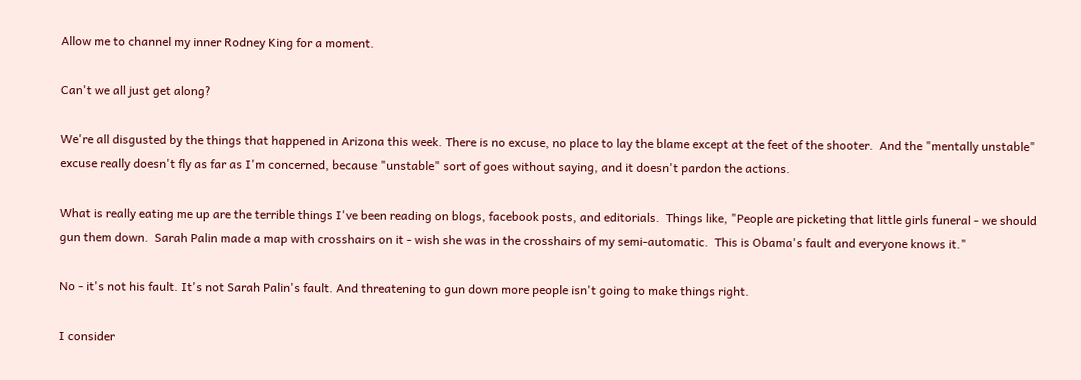Allow me to channel my inner Rodney King for a moment.

Can't we all just get along?

We're all disgusted by the things that happened in Arizona this week. There is no excuse, no place to lay the blame except at the feet of the shooter.  And the "mentally unstable" excuse really doesn't fly as far as I'm concerned, because "unstable" sort of goes without saying, and it doesn't pardon the actions.

What is really eating me up are the terrible things I've been reading on blogs, facebook posts, and editorials.  Things like, "People are picketing that little girls funeral - we should gun them down.  Sarah Palin made a map with crosshairs on it - wish she was in the crosshairs of my semi-automatic.  This is Obama's fault and everyone knows it."

No - it's not his fault. It's not Sarah Palin's fault. And threatening to gun down more people isn't going to make things right.

I consider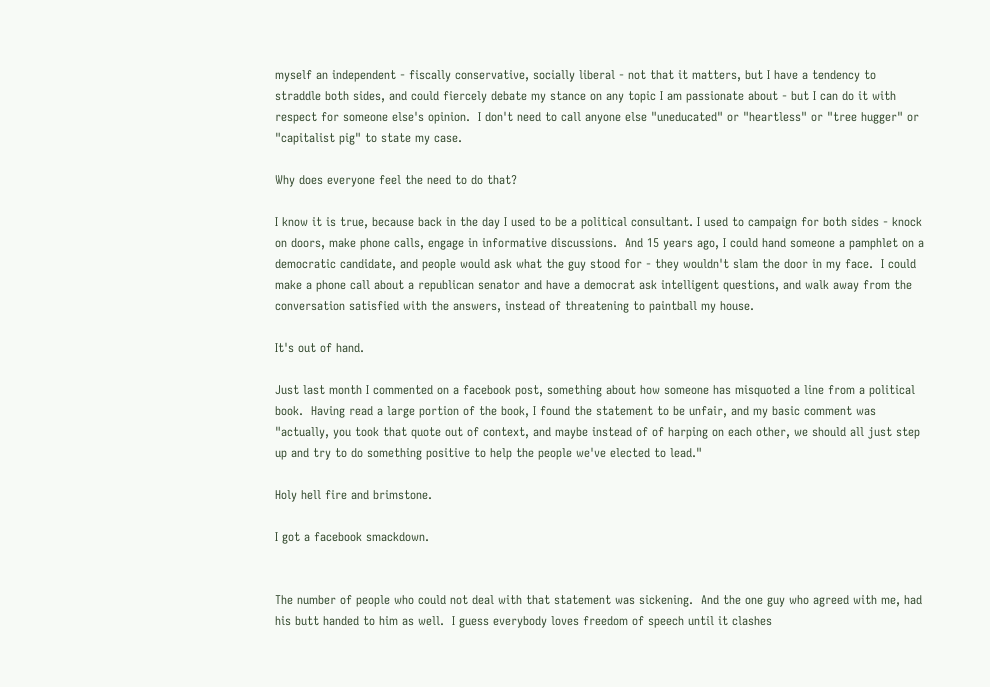myself an independent - fiscally conservative, socially liberal - not that it matters, but I have a tendency to straddle both sides, and could fiercely debate my stance on any topic I am passionate about - but I can do it with respect for someone else's opinion.  I don't need to call anyone else "uneducated" or "heartless" or "tree hugger" or "capitalist pig" to state my case.

Why does everyone feel the need to do that?

I know it is true, because back in the day I used to be a political consultant. I used to campaign for both sides - knock on doors, make phone calls, engage in informative discussions.  And 15 years ago, I could hand someone a pamphlet on a democratic candidate, and people would ask what the guy stood for - they wouldn't slam the door in my face.  I could make a phone call about a republican senator and have a democrat ask intelligent questions, and walk away from the conversation satisfied with the answers, instead of threatening to paintball my house.

It's out of hand.

Just last month I commented on a facebook post, something about how someone has misquoted a line from a political book.  Having read a large portion of the book, I found the statement to be unfair, and my basic comment was "actually, you took that quote out of context, and maybe instead of of harping on each other, we should all just step up and try to do something positive to help the people we've elected to lead."

Holy hell fire and brimstone.

I got a facebook smackdown.


The number of people who could not deal with that statement was sickening.  And the one guy who agreed with me, had his butt handed to him as well.  I guess everybody loves freedom of speech until it clashes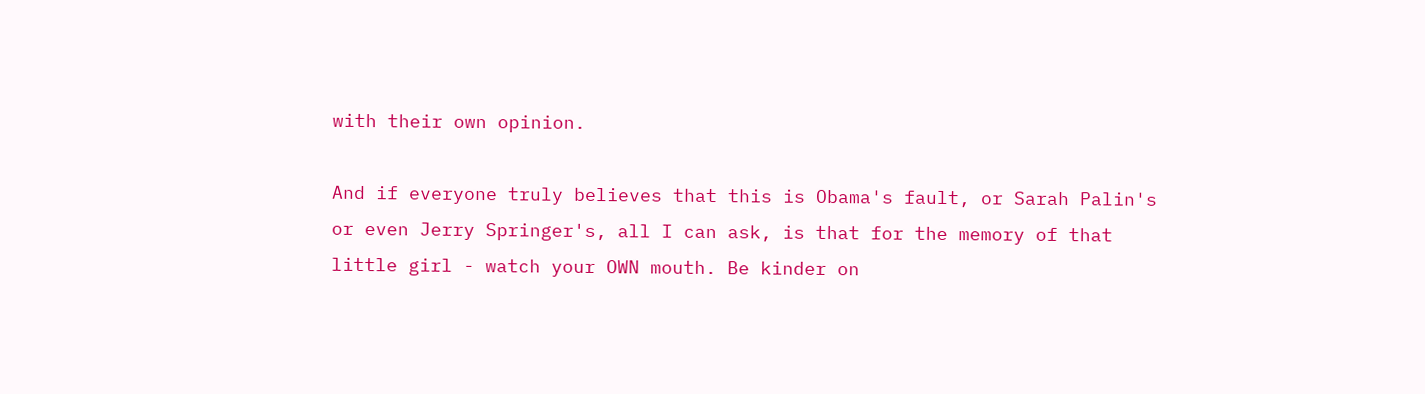with their own opinion.

And if everyone truly believes that this is Obama's fault, or Sarah Palin's or even Jerry Springer's, all I can ask, is that for the memory of that little girl - watch your OWN mouth. Be kinder on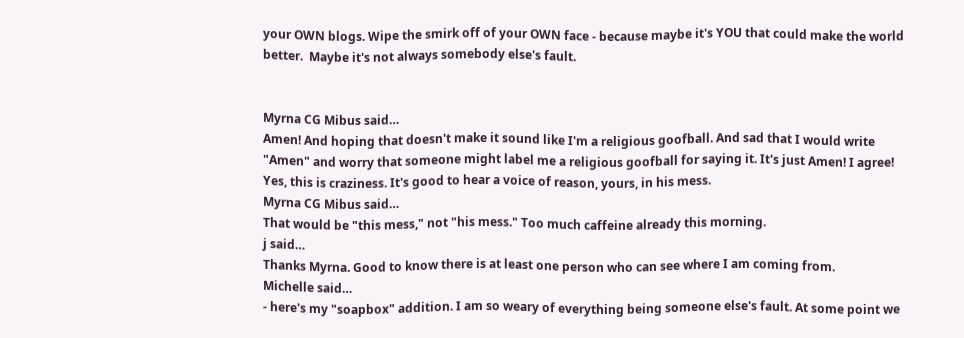your OWN blogs. Wipe the smirk off of your OWN face - because maybe it's YOU that could make the world better.  Maybe it's not always somebody else's fault.


Myrna CG Mibus said…
Amen! And hoping that doesn't make it sound like I'm a religious goofball. And sad that I would write "Amen" and worry that someone might label me a religious goofball for saying it. It's just Amen! I agree! Yes, this is craziness. It's good to hear a voice of reason, yours, in his mess.
Myrna CG Mibus said…
That would be "this mess," not "his mess." Too much caffeine already this morning.
j said…
Thanks Myrna. Good to know there is at least one person who can see where I am coming from.
Michelle said…
- here's my "soapbox" addition. I am so weary of everything being someone else's fault. At some point we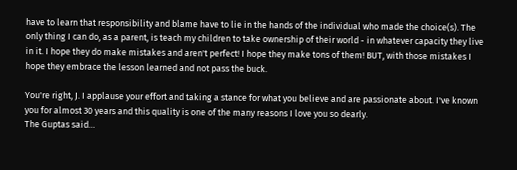have to learn that responsibility and blame have to lie in the hands of the individual who made the choice(s). The only thing I can do, as a parent, is teach my children to take ownership of their world - in whatever capacity they live in it. I hope they do make mistakes and aren't perfect! I hope they make tons of them! BUT, with those mistakes I hope they embrace the lesson learned and not pass the buck.

You're right, J. I applause your effort and taking a stance for what you believe and are passionate about. I've known you for almost 30 years and this quality is one of the many reasons I love you so dearly.
The Guptas said…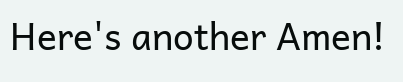Here's another Amen!